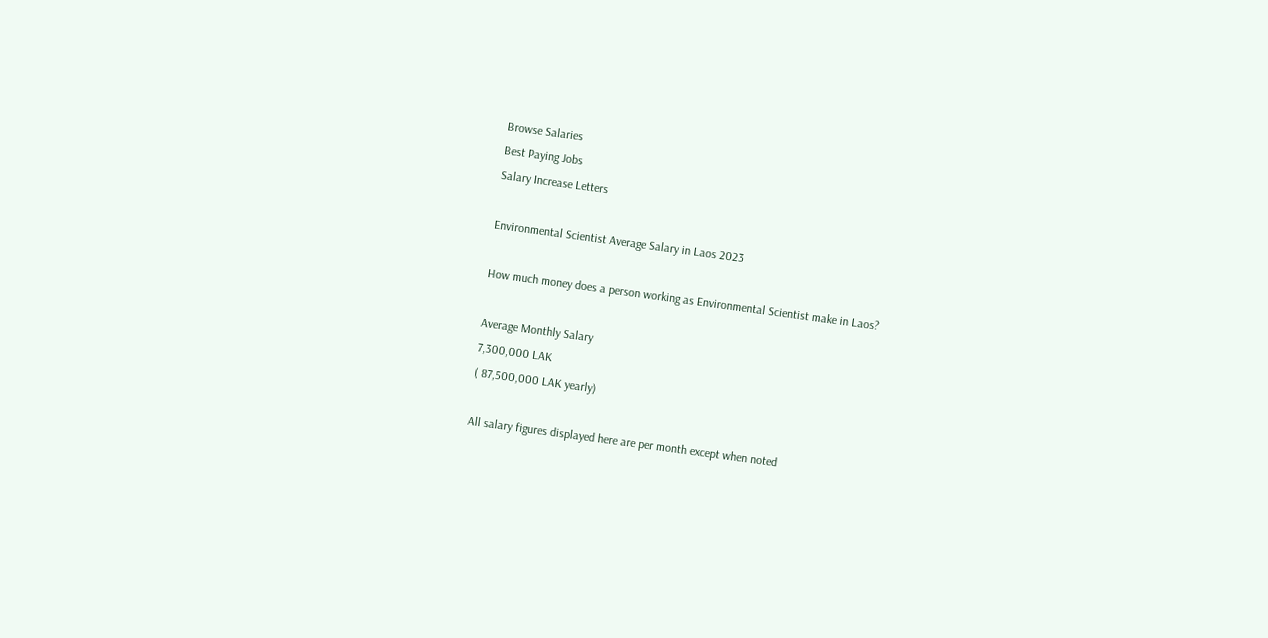Browse Salaries
Best Paying Jobs
Salary Increase Letters

Environmental Scientist Average Salary in Laos 2023

How much money does a person working as Environmental Scientist make in Laos?

Average Monthly Salary
7,300,000 LAK
( 87,500,000 LAK yearly)

All salary figures displayed here are per month except when noted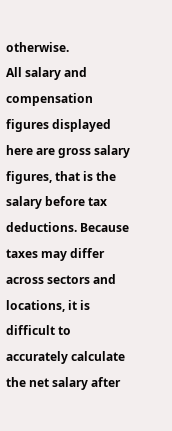otherwise.
All salary and compensation figures displayed here are gross salary figures, that is the salary before tax deductions. Because taxes may differ across sectors and locations, it is difficult to accurately calculate the net salary after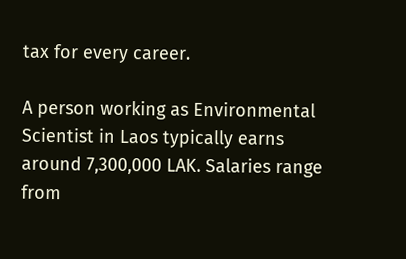tax for every career.

A person working as Environmental Scientist in Laos typically earns around 7,300,000 LAK. Salaries range from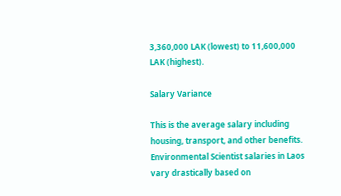3,360,000 LAK (lowest) to 11,600,000 LAK (highest).

Salary Variance

This is the average salary including housing, transport, and other benefits. Environmental Scientist salaries in Laos vary drastically based on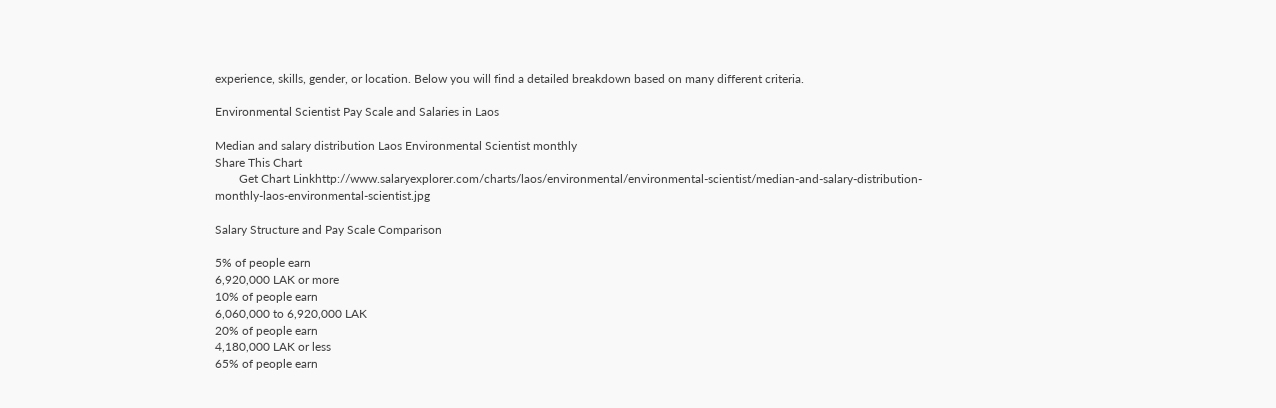experience, skills, gender, or location. Below you will find a detailed breakdown based on many different criteria.

Environmental Scientist Pay Scale and Salaries in Laos

Median and salary distribution Laos Environmental Scientist monthly
Share This Chart
        Get Chart Linkhttp://www.salaryexplorer.com/charts/laos/environmental/environmental-scientist/median-and-salary-distribution-monthly-laos-environmental-scientist.jpg

Salary Structure and Pay Scale Comparison

5% of people earn
6,920,000 LAK or more
10% of people earn
6,060,000 to 6,920,000 LAK
20% of people earn
4,180,000 LAK or less
65% of people earn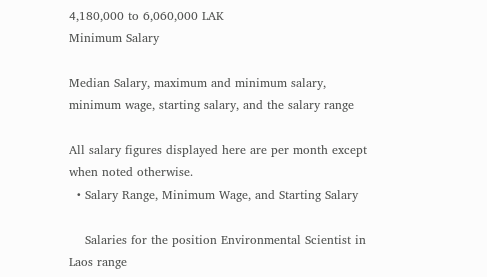4,180,000 to 6,060,000 LAK
Minimum Salary

Median Salary, maximum and minimum salary, minimum wage, starting salary, and the salary range

All salary figures displayed here are per month except when noted otherwise.
  • Salary Range, Minimum Wage, and Starting Salary

    Salaries for the position Environmental Scientist in Laos range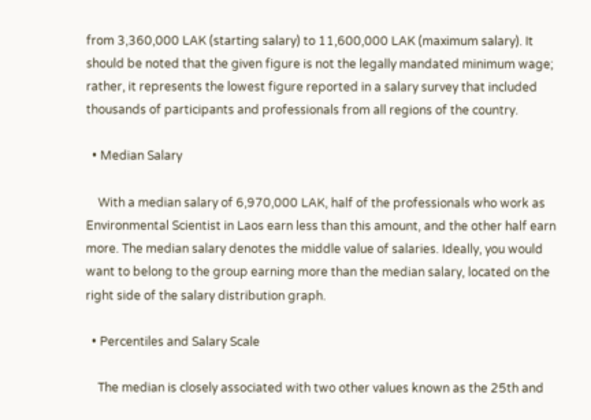from 3,360,000 LAK (starting salary) to 11,600,000 LAK (maximum salary). It should be noted that the given figure is not the legally mandated minimum wage; rather, it represents the lowest figure reported in a salary survey that included thousands of participants and professionals from all regions of the country.

  • Median Salary

    With a median salary of 6,970,000 LAK, half of the professionals who work as Environmental Scientist in Laos earn less than this amount, and the other half earn more. The median salary denotes the middle value of salaries. Ideally, you would want to belong to the group earning more than the median salary, located on the right side of the salary distribution graph.

  • Percentiles and Salary Scale

    The median is closely associated with two other values known as the 25th and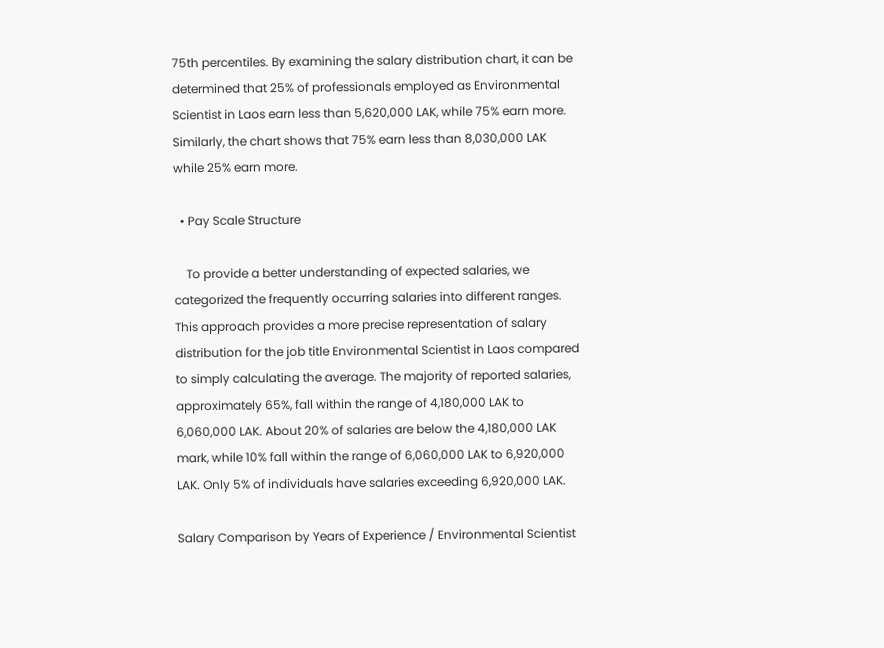75th percentiles. By examining the salary distribution chart, it can be determined that 25% of professionals employed as Environmental Scientist in Laos earn less than 5,620,000 LAK, while 75% earn more. Similarly, the chart shows that 75% earn less than 8,030,000 LAK while 25% earn more.

  • Pay Scale Structure

    To provide a better understanding of expected salaries, we categorized the frequently occurring salaries into different ranges. This approach provides a more precise representation of salary distribution for the job title Environmental Scientist in Laos compared to simply calculating the average. The majority of reported salaries, approximately 65%, fall within the range of 4,180,000 LAK to 6,060,000 LAK. About 20% of salaries are below the 4,180,000 LAK mark, while 10% fall within the range of 6,060,000 LAK to 6,920,000 LAK. Only 5% of individuals have salaries exceeding 6,920,000 LAK.

Salary Comparison by Years of Experience / Environmental Scientist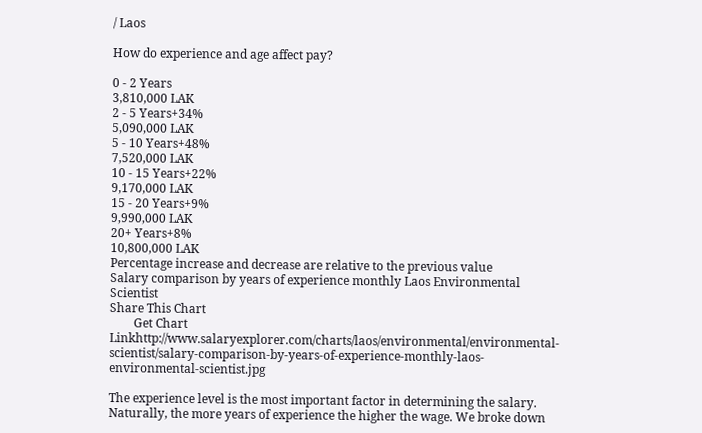/ Laos

How do experience and age affect pay?

0 - 2 Years
3,810,000 LAK
2 - 5 Years+34%
5,090,000 LAK
5 - 10 Years+48%
7,520,000 LAK
10 - 15 Years+22%
9,170,000 LAK
15 - 20 Years+9%
9,990,000 LAK
20+ Years+8%
10,800,000 LAK
Percentage increase and decrease are relative to the previous value
Salary comparison by years of experience monthly Laos Environmental Scientist
Share This Chart
        Get Chart Linkhttp://www.salaryexplorer.com/charts/laos/environmental/environmental-scientist/salary-comparison-by-years-of-experience-monthly-laos-environmental-scientist.jpg

The experience level is the most important factor in determining the salary. Naturally, the more years of experience the higher the wage. We broke down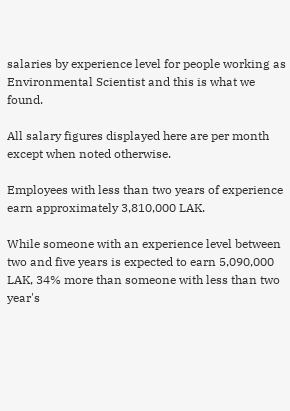salaries by experience level for people working as Environmental Scientist and this is what we found.

All salary figures displayed here are per month except when noted otherwise.

Employees with less than two years of experience earn approximately 3,810,000 LAK.

While someone with an experience level between two and five years is expected to earn 5,090,000 LAK, 34% more than someone with less than two year's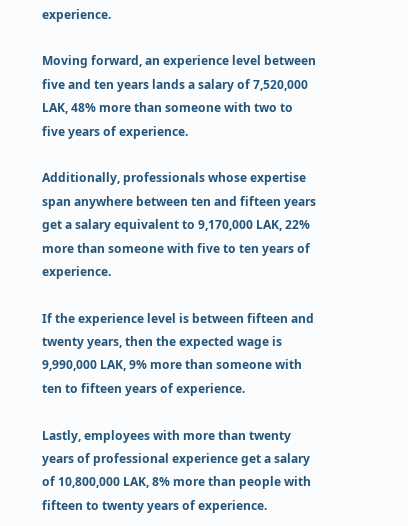experience.

Moving forward, an experience level between five and ten years lands a salary of 7,520,000 LAK, 48% more than someone with two to five years of experience.

Additionally, professionals whose expertise span anywhere between ten and fifteen years get a salary equivalent to 9,170,000 LAK, 22% more than someone with five to ten years of experience.

If the experience level is between fifteen and twenty years, then the expected wage is 9,990,000 LAK, 9% more than someone with ten to fifteen years of experience.

Lastly, employees with more than twenty years of professional experience get a salary of 10,800,000 LAK, 8% more than people with fifteen to twenty years of experience.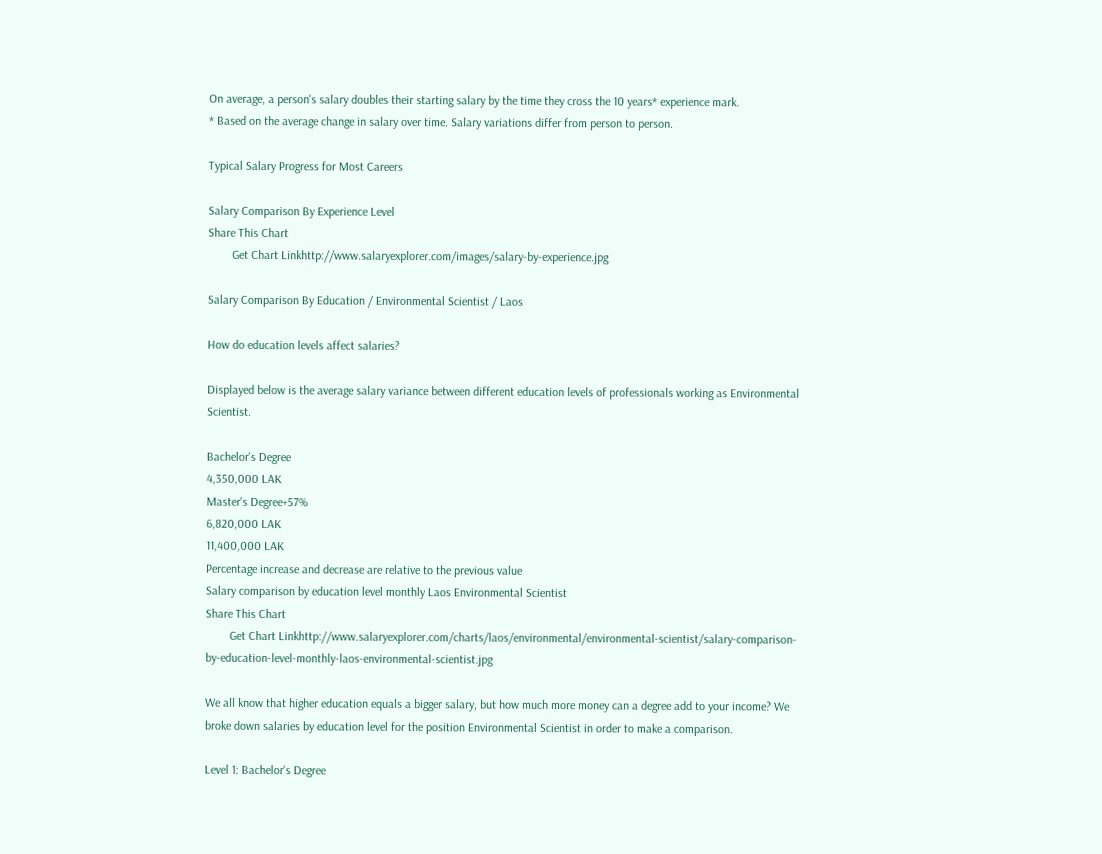On average, a person's salary doubles their starting salary by the time they cross the 10 years* experience mark.
* Based on the average change in salary over time. Salary variations differ from person to person.

Typical Salary Progress for Most Careers

Salary Comparison By Experience Level
Share This Chart
        Get Chart Linkhttp://www.salaryexplorer.com/images/salary-by-experience.jpg

Salary Comparison By Education / Environmental Scientist / Laos

How do education levels affect salaries?

Displayed below is the average salary variance between different education levels of professionals working as Environmental Scientist.

Bachelor's Degree
4,350,000 LAK
Master's Degree+57%
6,820,000 LAK
11,400,000 LAK
Percentage increase and decrease are relative to the previous value
Salary comparison by education level monthly Laos Environmental Scientist
Share This Chart
        Get Chart Linkhttp://www.salaryexplorer.com/charts/laos/environmental/environmental-scientist/salary-comparison-by-education-level-monthly-laos-environmental-scientist.jpg

We all know that higher education equals a bigger salary, but how much more money can a degree add to your income? We broke down salaries by education level for the position Environmental Scientist in order to make a comparison.

Level 1: Bachelor's Degree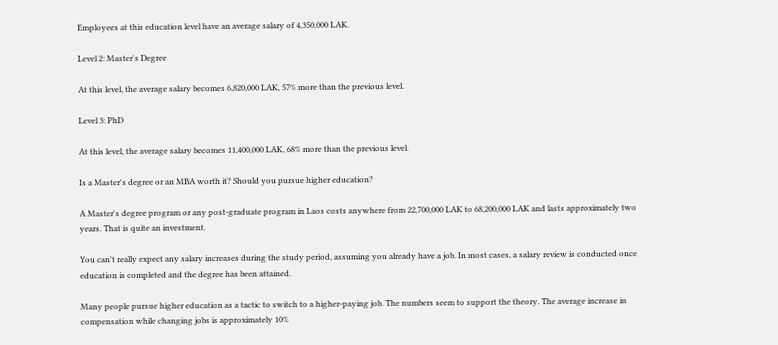Employees at this education level have an average salary of 4,350,000 LAK.

Level 2: Master's Degree

At this level, the average salary becomes 6,820,000 LAK, 57% more than the previous level.

Level 3: PhD

At this level, the average salary becomes 11,400,000 LAK, 68% more than the previous level.

Is a Master's degree or an MBA worth it? Should you pursue higher education?

A Master's degree program or any post-graduate program in Laos costs anywhere from 22,700,000 LAK to 68,200,000 LAK and lasts approximately two years. That is quite an investment.

You can't really expect any salary increases during the study period, assuming you already have a job. In most cases, a salary review is conducted once education is completed and the degree has been attained.

Many people pursue higher education as a tactic to switch to a higher-paying job. The numbers seem to support the theory. The average increase in compensation while changing jobs is approximately 10%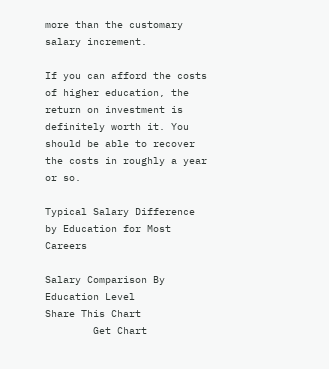more than the customary salary increment.

If you can afford the costs of higher education, the return on investment is definitely worth it. You should be able to recover the costs in roughly a year or so.

Typical Salary Difference by Education for Most Careers

Salary Comparison By Education Level
Share This Chart
        Get Chart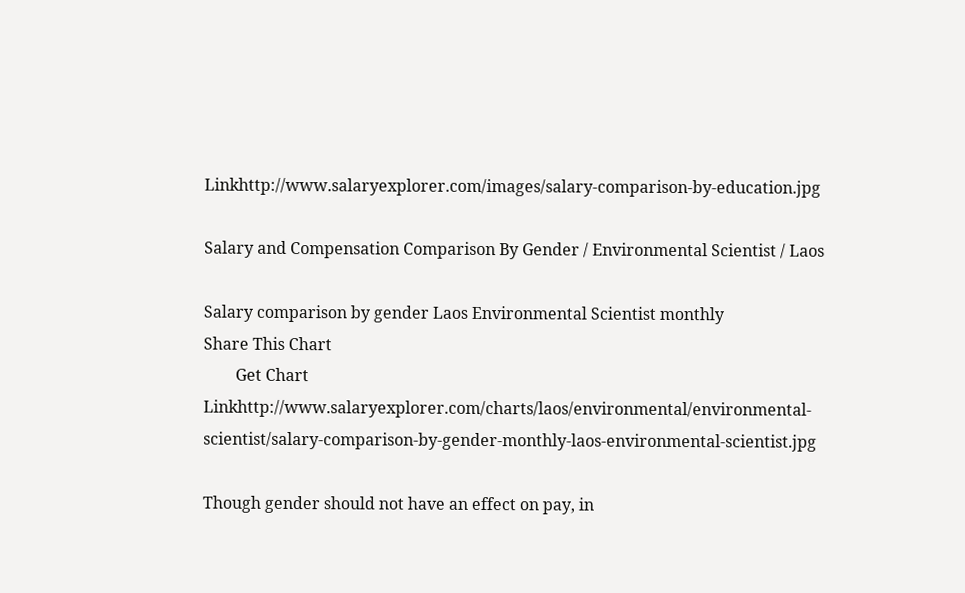Linkhttp://www.salaryexplorer.com/images/salary-comparison-by-education.jpg

Salary and Compensation Comparison By Gender / Environmental Scientist / Laos

Salary comparison by gender Laos Environmental Scientist monthly
Share This Chart
        Get Chart Linkhttp://www.salaryexplorer.com/charts/laos/environmental/environmental-scientist/salary-comparison-by-gender-monthly-laos-environmental-scientist.jpg

Though gender should not have an effect on pay, in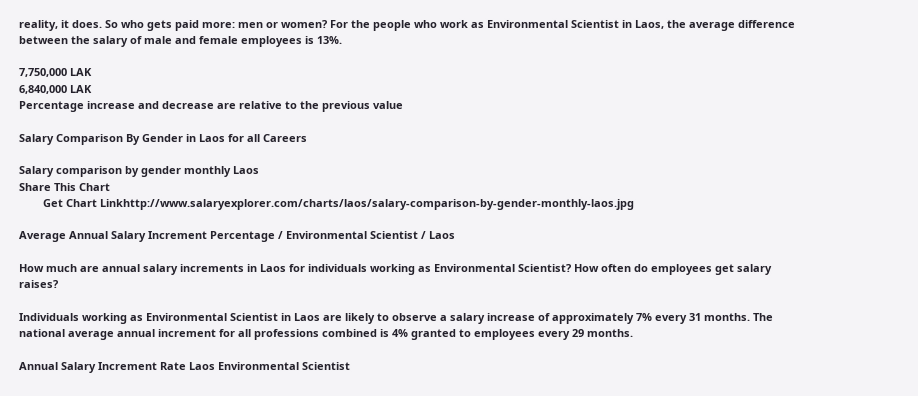reality, it does. So who gets paid more: men or women? For the people who work as Environmental Scientist in Laos, the average difference between the salary of male and female employees is 13%.

7,750,000 LAK
6,840,000 LAK
Percentage increase and decrease are relative to the previous value

Salary Comparison By Gender in Laos for all Careers

Salary comparison by gender monthly Laos
Share This Chart
        Get Chart Linkhttp://www.salaryexplorer.com/charts/laos/salary-comparison-by-gender-monthly-laos.jpg

Average Annual Salary Increment Percentage / Environmental Scientist / Laos

How much are annual salary increments in Laos for individuals working as Environmental Scientist? How often do employees get salary raises?

Individuals working as Environmental Scientist in Laos are likely to observe a salary increase of approximately 7% every 31 months. The national average annual increment for all professions combined is 4% granted to employees every 29 months.

Annual Salary Increment Rate Laos Environmental Scientist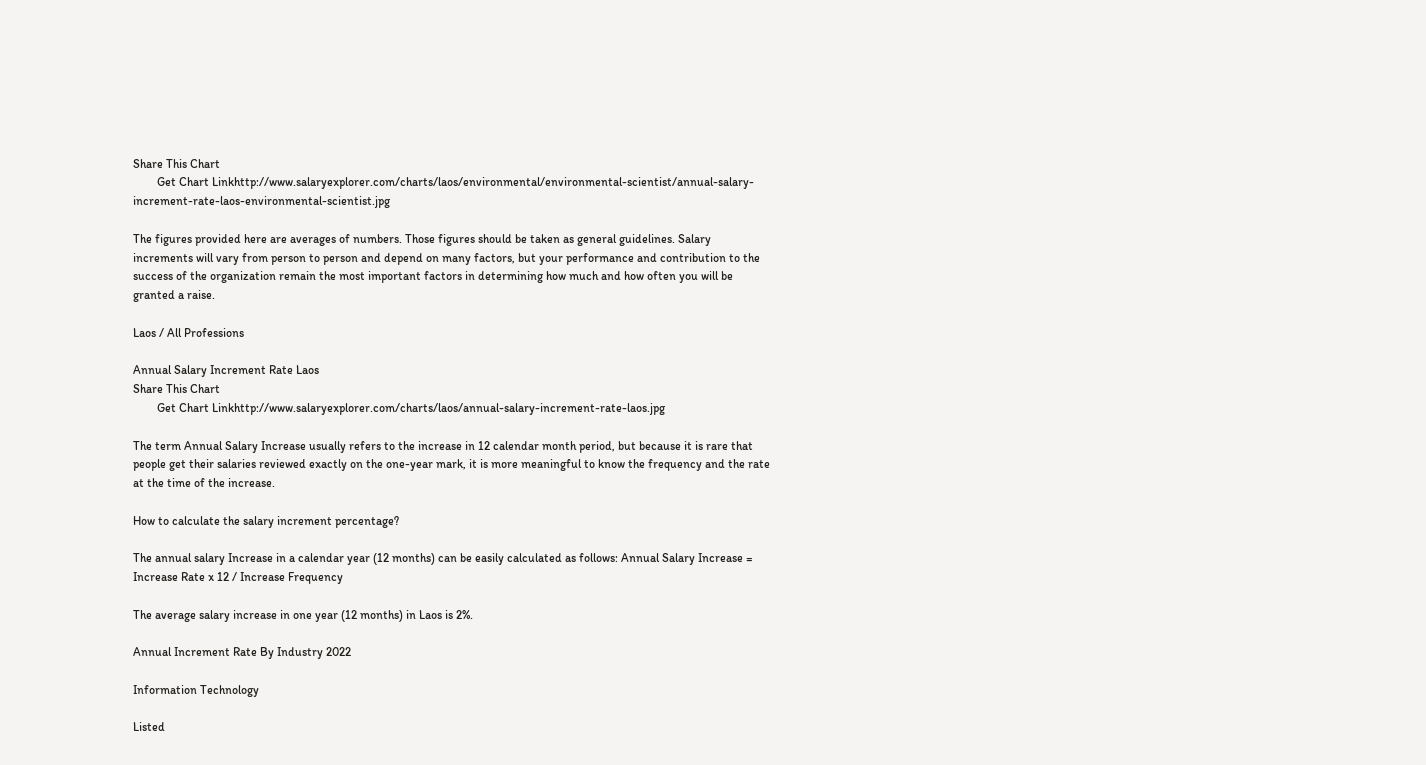Share This Chart
        Get Chart Linkhttp://www.salaryexplorer.com/charts/laos/environmental/environmental-scientist/annual-salary-increment-rate-laos-environmental-scientist.jpg

The figures provided here are averages of numbers. Those figures should be taken as general guidelines. Salary increments will vary from person to person and depend on many factors, but your performance and contribution to the success of the organization remain the most important factors in determining how much and how often you will be granted a raise.

Laos / All Professions

Annual Salary Increment Rate Laos
Share This Chart
        Get Chart Linkhttp://www.salaryexplorer.com/charts/laos/annual-salary-increment-rate-laos.jpg

The term Annual Salary Increase usually refers to the increase in 12 calendar month period, but because it is rare that people get their salaries reviewed exactly on the one-year mark, it is more meaningful to know the frequency and the rate at the time of the increase.

How to calculate the salary increment percentage?

The annual salary Increase in a calendar year (12 months) can be easily calculated as follows: Annual Salary Increase = Increase Rate x 12 / Increase Frequency

The average salary increase in one year (12 months) in Laos is 2%.

Annual Increment Rate By Industry 2022

Information Technology

Listed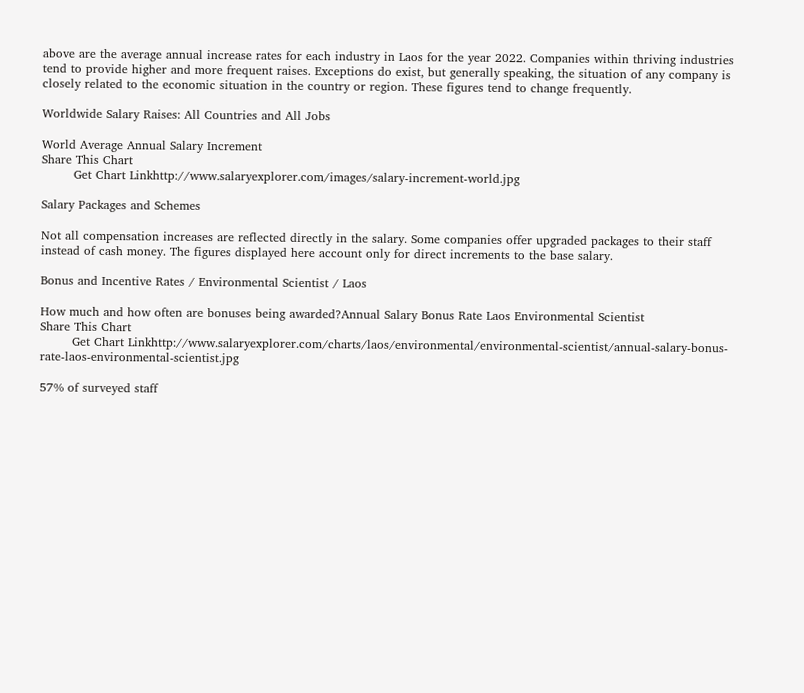above are the average annual increase rates for each industry in Laos for the year 2022. Companies within thriving industries tend to provide higher and more frequent raises. Exceptions do exist, but generally speaking, the situation of any company is closely related to the economic situation in the country or region. These figures tend to change frequently.

Worldwide Salary Raises: All Countries and All Jobs

World Average Annual Salary Increment
Share This Chart
        Get Chart Linkhttp://www.salaryexplorer.com/images/salary-increment-world.jpg

Salary Packages and Schemes

Not all compensation increases are reflected directly in the salary. Some companies offer upgraded packages to their staff instead of cash money. The figures displayed here account only for direct increments to the base salary.

Bonus and Incentive Rates / Environmental Scientist / Laos

How much and how often are bonuses being awarded?Annual Salary Bonus Rate Laos Environmental Scientist
Share This Chart
        Get Chart Linkhttp://www.salaryexplorer.com/charts/laos/environmental/environmental-scientist/annual-salary-bonus-rate-laos-environmental-scientist.jpg

57% of surveyed staff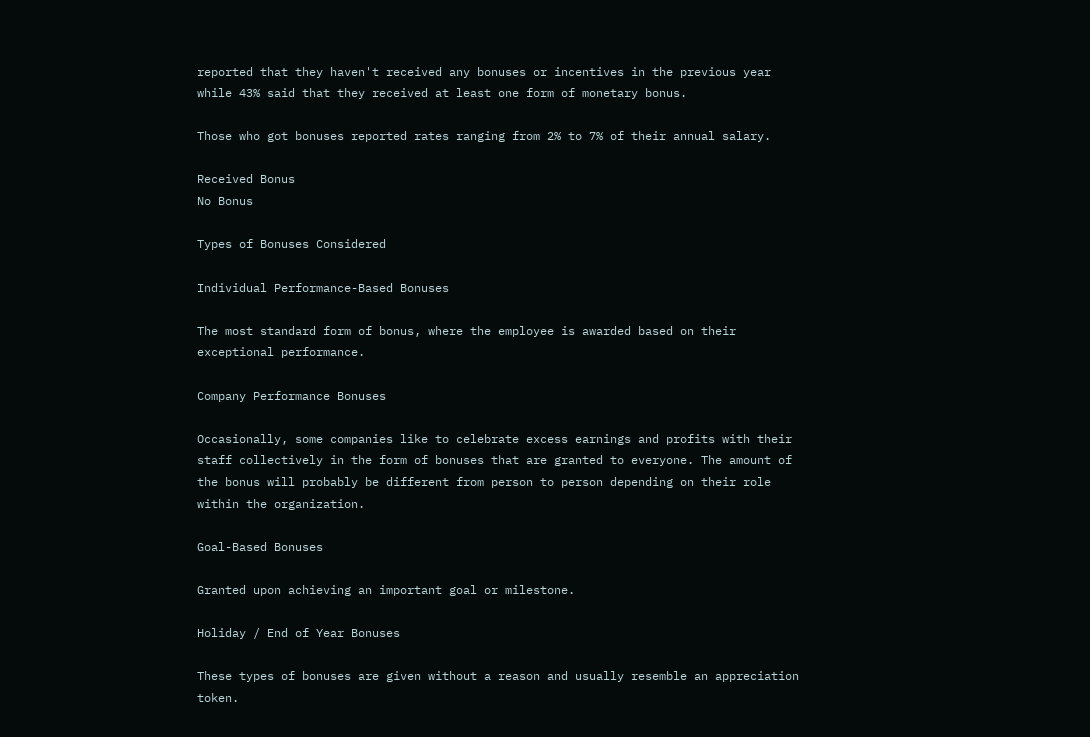reported that they haven't received any bonuses or incentives in the previous year while 43% said that they received at least one form of monetary bonus.

Those who got bonuses reported rates ranging from 2% to 7% of their annual salary.

Received Bonus
No Bonus

Types of Bonuses Considered

Individual Performance-Based Bonuses

The most standard form of bonus, where the employee is awarded based on their exceptional performance.

Company Performance Bonuses

Occasionally, some companies like to celebrate excess earnings and profits with their staff collectively in the form of bonuses that are granted to everyone. The amount of the bonus will probably be different from person to person depending on their role within the organization.

Goal-Based Bonuses

Granted upon achieving an important goal or milestone.

Holiday / End of Year Bonuses

These types of bonuses are given without a reason and usually resemble an appreciation token.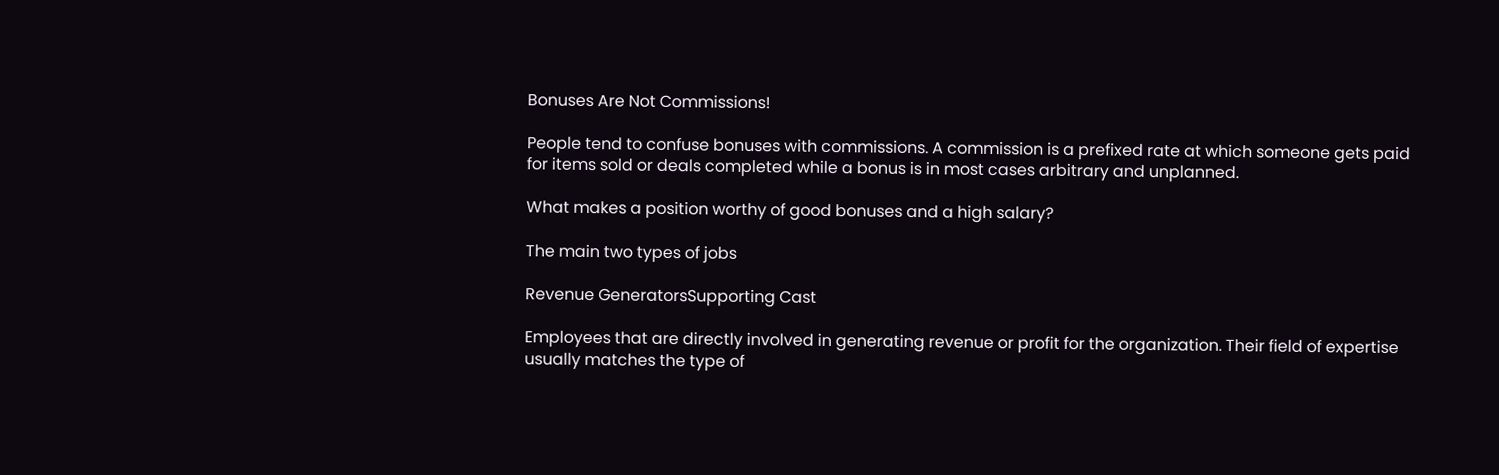Bonuses Are Not Commissions!

People tend to confuse bonuses with commissions. A commission is a prefixed rate at which someone gets paid for items sold or deals completed while a bonus is in most cases arbitrary and unplanned.

What makes a position worthy of good bonuses and a high salary?

The main two types of jobs

Revenue GeneratorsSupporting Cast

Employees that are directly involved in generating revenue or profit for the organization. Their field of expertise usually matches the type of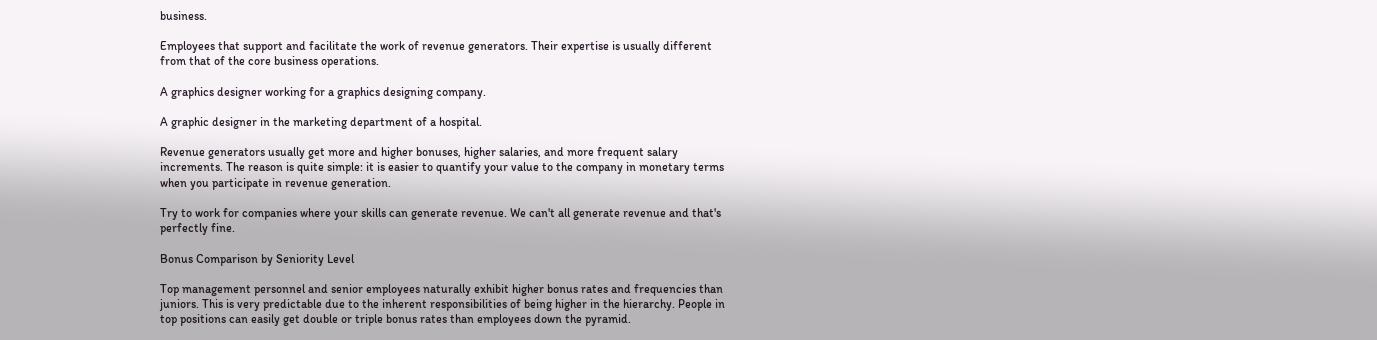business.

Employees that support and facilitate the work of revenue generators. Their expertise is usually different from that of the core business operations.

A graphics designer working for a graphics designing company.

A graphic designer in the marketing department of a hospital.

Revenue generators usually get more and higher bonuses, higher salaries, and more frequent salary increments. The reason is quite simple: it is easier to quantify your value to the company in monetary terms when you participate in revenue generation.

Try to work for companies where your skills can generate revenue. We can't all generate revenue and that's perfectly fine.

Bonus Comparison by Seniority Level

Top management personnel and senior employees naturally exhibit higher bonus rates and frequencies than juniors. This is very predictable due to the inherent responsibilities of being higher in the hierarchy. People in top positions can easily get double or triple bonus rates than employees down the pyramid.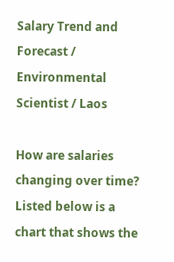Salary Trend and Forecast / Environmental Scientist / Laos

How are salaries changing over time? Listed below is a chart that shows the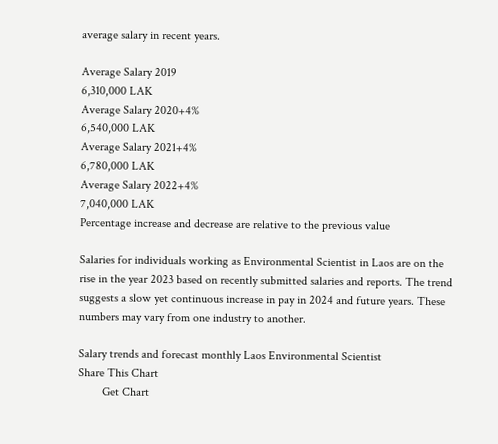average salary in recent years.

Average Salary 2019
6,310,000 LAK
Average Salary 2020+4%
6,540,000 LAK
Average Salary 2021+4%
6,780,000 LAK
Average Salary 2022+4%
7,040,000 LAK
Percentage increase and decrease are relative to the previous value

Salaries for individuals working as Environmental Scientist in Laos are on the rise in the year 2023 based on recently submitted salaries and reports. The trend suggests a slow yet continuous increase in pay in 2024 and future years. These numbers may vary from one industry to another.

Salary trends and forecast monthly Laos Environmental Scientist
Share This Chart
        Get Chart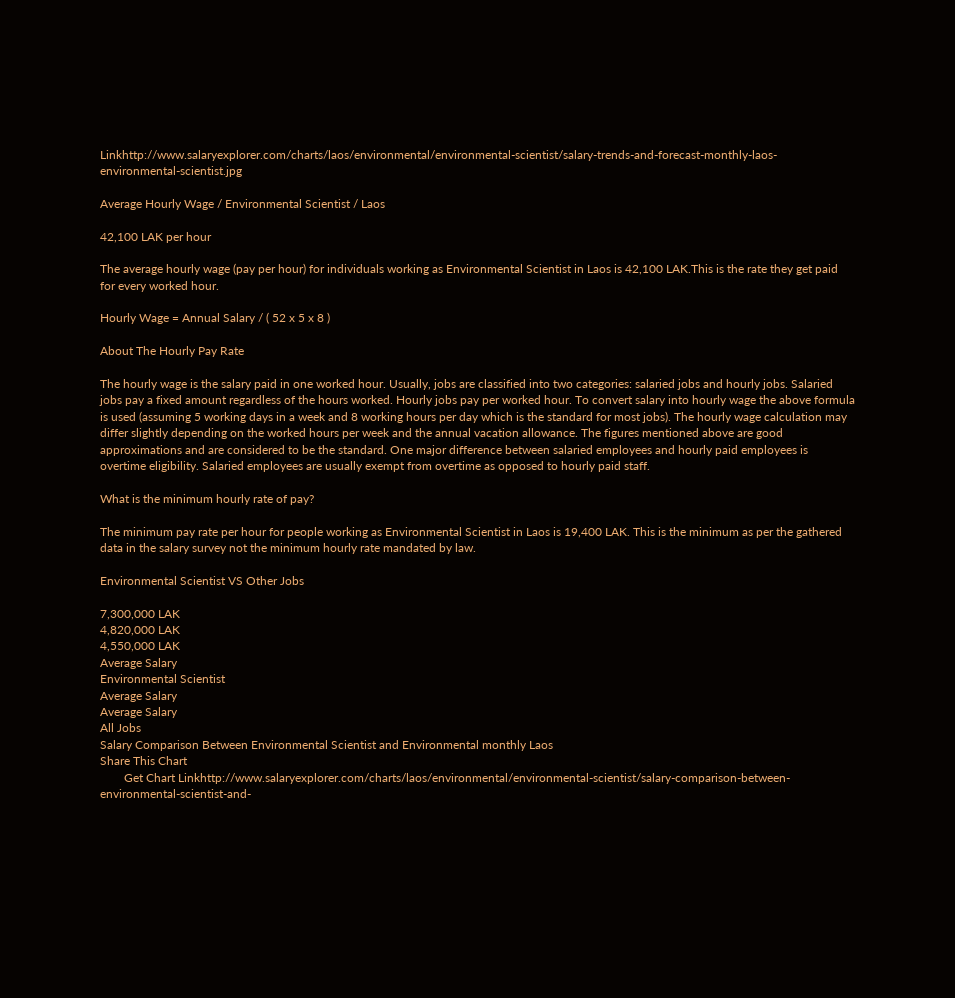Linkhttp://www.salaryexplorer.com/charts/laos/environmental/environmental-scientist/salary-trends-and-forecast-monthly-laos-environmental-scientist.jpg

Average Hourly Wage / Environmental Scientist / Laos

42,100 LAK per hour

The average hourly wage (pay per hour) for individuals working as Environmental Scientist in Laos is 42,100 LAK.This is the rate they get paid for every worked hour.

Hourly Wage = Annual Salary / ( 52 x 5 x 8 )

About The Hourly Pay Rate

The hourly wage is the salary paid in one worked hour. Usually, jobs are classified into two categories: salaried jobs and hourly jobs. Salaried jobs pay a fixed amount regardless of the hours worked. Hourly jobs pay per worked hour. To convert salary into hourly wage the above formula is used (assuming 5 working days in a week and 8 working hours per day which is the standard for most jobs). The hourly wage calculation may differ slightly depending on the worked hours per week and the annual vacation allowance. The figures mentioned above are good approximations and are considered to be the standard. One major difference between salaried employees and hourly paid employees is overtime eligibility. Salaried employees are usually exempt from overtime as opposed to hourly paid staff.

What is the minimum hourly rate of pay?

The minimum pay rate per hour for people working as Environmental Scientist in Laos is 19,400 LAK. This is the minimum as per the gathered data in the salary survey not the minimum hourly rate mandated by law.

Environmental Scientist VS Other Jobs

7,300,000 LAK
4,820,000 LAK
4,550,000 LAK
Average Salary
Environmental Scientist
Average Salary
Average Salary
All Jobs
Salary Comparison Between Environmental Scientist and Environmental monthly Laos
Share This Chart
        Get Chart Linkhttp://www.salaryexplorer.com/charts/laos/environmental/environmental-scientist/salary-comparison-between-environmental-scientist-and-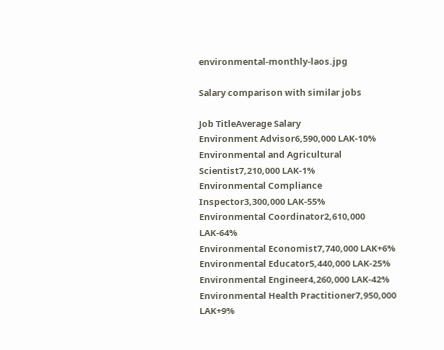environmental-monthly-laos.jpg

Salary comparison with similar jobs

Job TitleAverage Salary
Environment Advisor6,590,000 LAK-10%
Environmental and Agricultural Scientist7,210,000 LAK-1%
Environmental Compliance Inspector3,300,000 LAK-55%
Environmental Coordinator2,610,000 LAK-64%
Environmental Economist7,740,000 LAK+6%
Environmental Educator5,440,000 LAK-25%
Environmental Engineer4,260,000 LAK-42%
Environmental Health Practitioner7,950,000 LAK+9%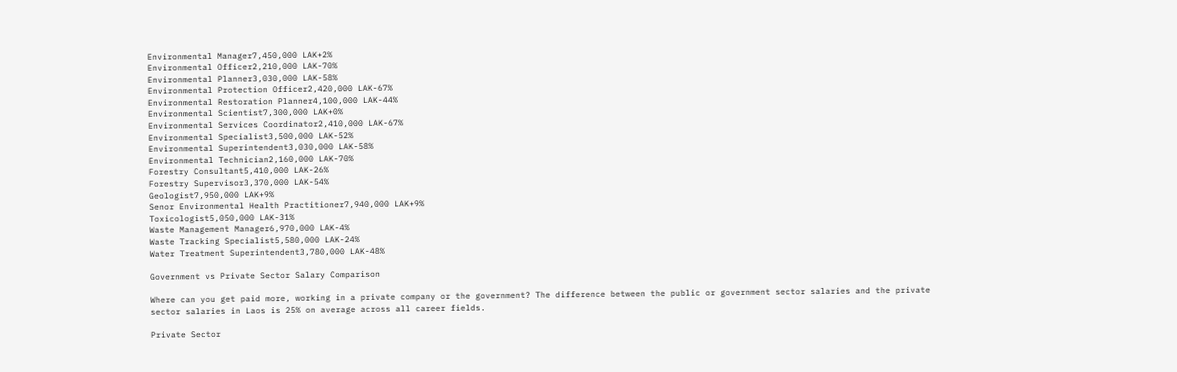Environmental Manager7,450,000 LAK+2%
Environmental Officer2,210,000 LAK-70%
Environmental Planner3,030,000 LAK-58%
Environmental Protection Officer2,420,000 LAK-67%
Environmental Restoration Planner4,100,000 LAK-44%
Environmental Scientist7,300,000 LAK+0%
Environmental Services Coordinator2,410,000 LAK-67%
Environmental Specialist3,500,000 LAK-52%
Environmental Superintendent3,030,000 LAK-58%
Environmental Technician2,160,000 LAK-70%
Forestry Consultant5,410,000 LAK-26%
Forestry Supervisor3,370,000 LAK-54%
Geologist7,950,000 LAK+9%
Senor Environmental Health Practitioner7,940,000 LAK+9%
Toxicologist5,050,000 LAK-31%
Waste Management Manager6,970,000 LAK-4%
Waste Tracking Specialist5,580,000 LAK-24%
Water Treatment Superintendent3,780,000 LAK-48%

Government vs Private Sector Salary Comparison

Where can you get paid more, working in a private company or the government? The difference between the public or government sector salaries and the private sector salaries in Laos is 25% on average across all career fields.

Private Sector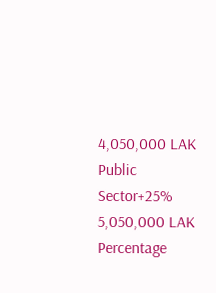4,050,000 LAK
Public Sector+25%
5,050,000 LAK
Percentage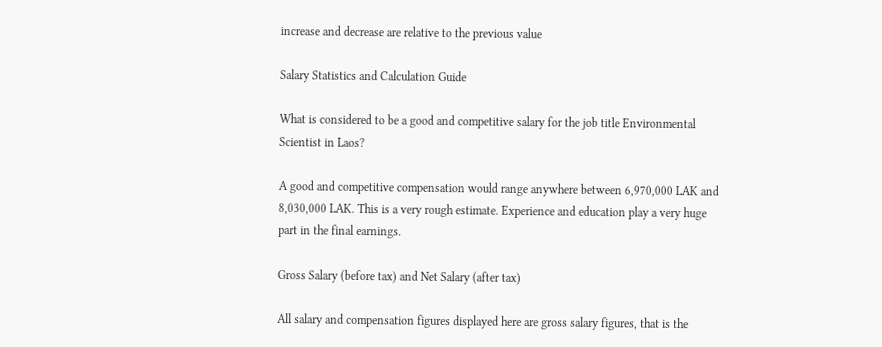increase and decrease are relative to the previous value

Salary Statistics and Calculation Guide

What is considered to be a good and competitive salary for the job title Environmental Scientist in Laos?

A good and competitive compensation would range anywhere between 6,970,000 LAK and 8,030,000 LAK. This is a very rough estimate. Experience and education play a very huge part in the final earnings.

Gross Salary (before tax) and Net Salary (after tax)

All salary and compensation figures displayed here are gross salary figures, that is the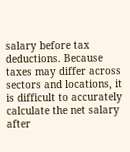salary before tax deductions. Because taxes may differ across sectors and locations, it is difficult to accurately calculate the net salary after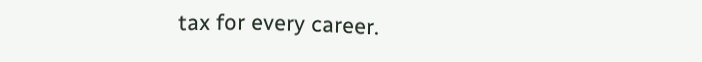tax for every career.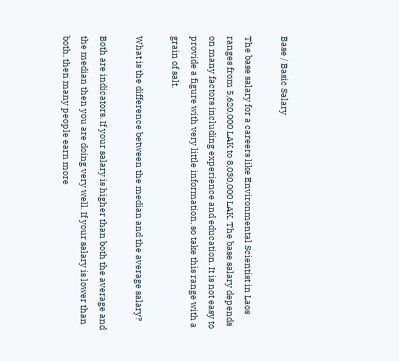Base / Basic Salary

The base salary for a careers like Environmental Scientist in Laos ranges from 5,620,000 LAK to 8,030,000 LAK. The base salary depends on many factors including experience and education. It is not easy to provide a figure with very little information, so take this range with a grain of salt.

What is the difference between the median and the average salary?

Both are indicators. If your salary is higher than both the average and the median then you are doing very well. If your salary is lower than both, then many people earn more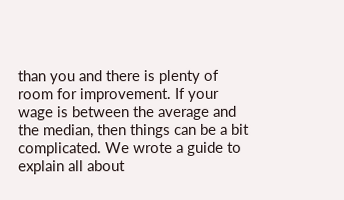than you and there is plenty of room for improvement. If your wage is between the average and the median, then things can be a bit complicated. We wrote a guide to explain all about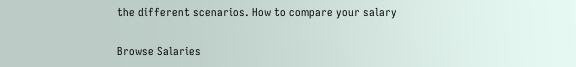the different scenarios. How to compare your salary

Browse Salaries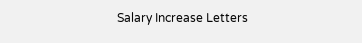Salary Increase Letters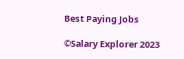Best Paying Jobs

©Salary Explorer 2023